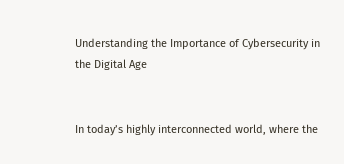Understanding the Importance of Cybersecurity in the Digital Age


In today’s highly interconnected world, where the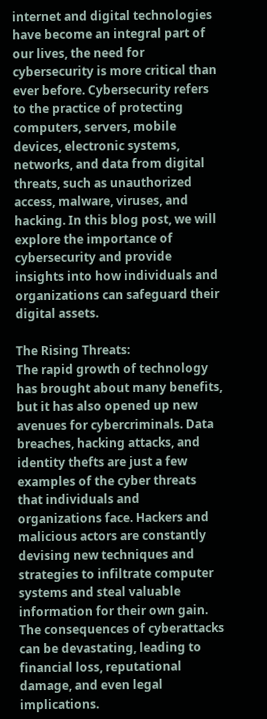internet and digital technologies have become an integral part of our lives, the need for cybersecurity is more critical than ever before. Cybersecurity refers to the practice of protecting computers, servers, mobile devices, electronic systems, networks, and data from digital threats, such as unauthorized access, malware, viruses, and hacking. In this blog post, we will explore the importance of cybersecurity and provide insights into how individuals and organizations can safeguard their digital assets.

The Rising Threats:
The rapid growth of technology has brought about many benefits, but it has also opened up new avenues for cybercriminals. Data breaches, hacking attacks, and identity thefts are just a few examples of the cyber threats that individuals and organizations face. Hackers and malicious actors are constantly devising new techniques and strategies to infiltrate computer systems and steal valuable information for their own gain. The consequences of cyberattacks can be devastating, leading to financial loss, reputational damage, and even legal implications.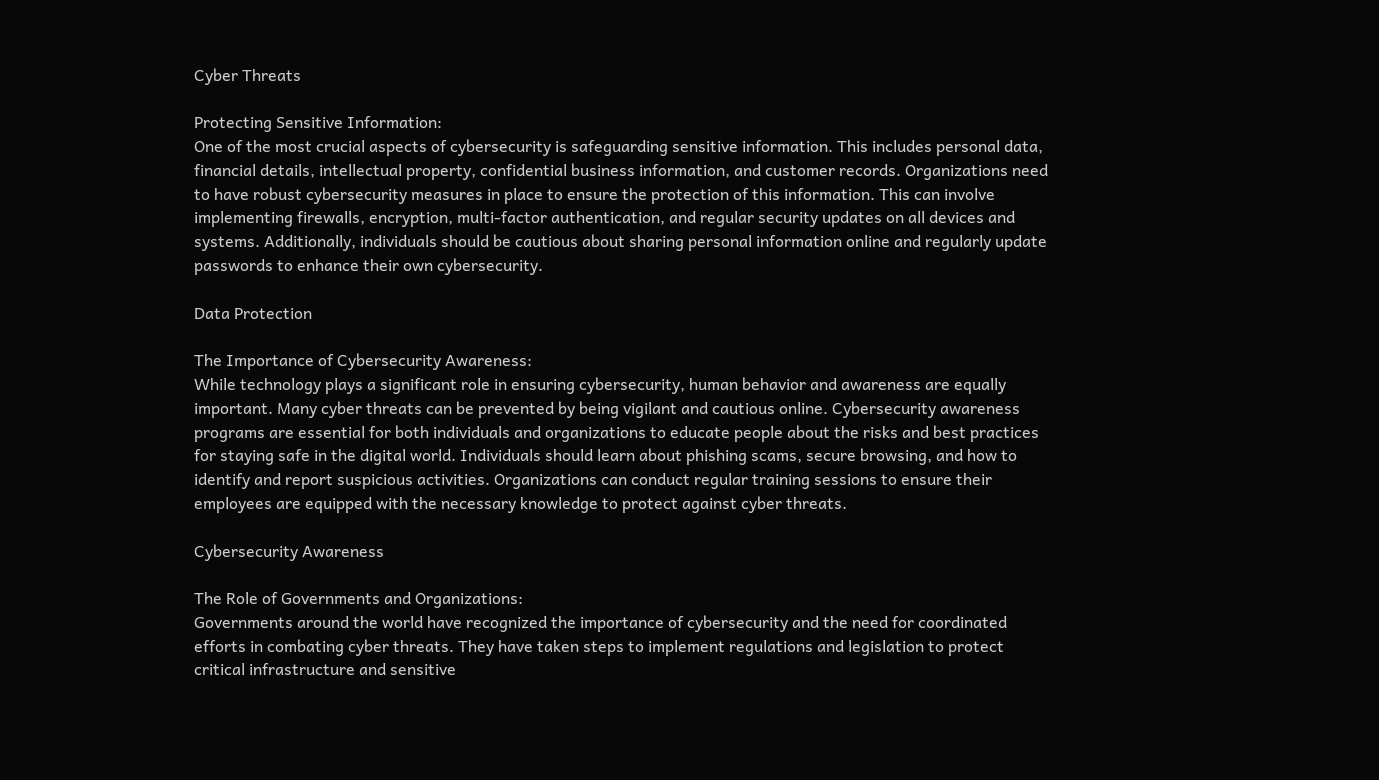Cyber Threats

Protecting Sensitive Information:
One of the most crucial aspects of cybersecurity is safeguarding sensitive information. This includes personal data, financial details, intellectual property, confidential business information, and customer records. Organizations need to have robust cybersecurity measures in place to ensure the protection of this information. This can involve implementing firewalls, encryption, multi-factor authentication, and regular security updates on all devices and systems. Additionally, individuals should be cautious about sharing personal information online and regularly update passwords to enhance their own cybersecurity.

Data Protection

The Importance of Cybersecurity Awareness:
While technology plays a significant role in ensuring cybersecurity, human behavior and awareness are equally important. Many cyber threats can be prevented by being vigilant and cautious online. Cybersecurity awareness programs are essential for both individuals and organizations to educate people about the risks and best practices for staying safe in the digital world. Individuals should learn about phishing scams, secure browsing, and how to identify and report suspicious activities. Organizations can conduct regular training sessions to ensure their employees are equipped with the necessary knowledge to protect against cyber threats.

Cybersecurity Awareness

The Role of Governments and Organizations:
Governments around the world have recognized the importance of cybersecurity and the need for coordinated efforts in combating cyber threats. They have taken steps to implement regulations and legislation to protect critical infrastructure and sensitive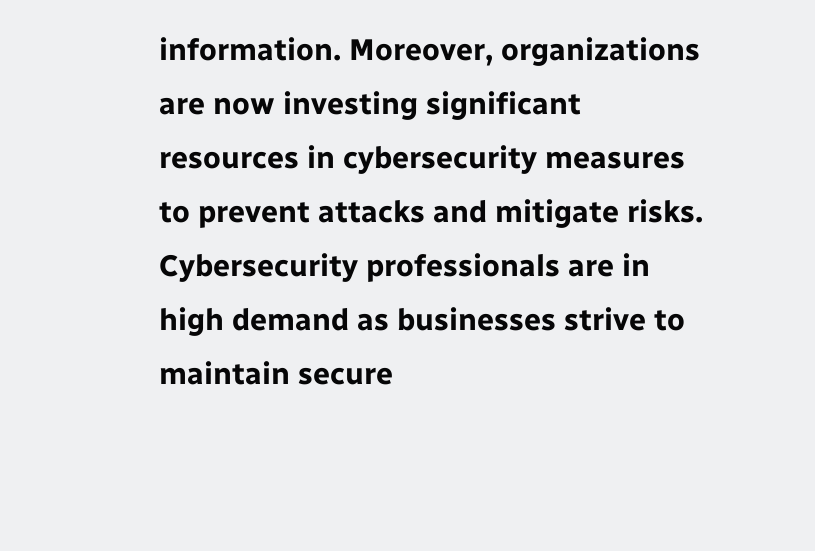information. Moreover, organizations are now investing significant resources in cybersecurity measures to prevent attacks and mitigate risks. Cybersecurity professionals are in high demand as businesses strive to maintain secure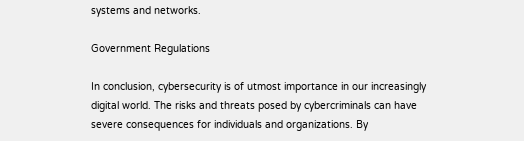systems and networks.

Government Regulations

In conclusion, cybersecurity is of utmost importance in our increasingly digital world. The risks and threats posed by cybercriminals can have severe consequences for individuals and organizations. By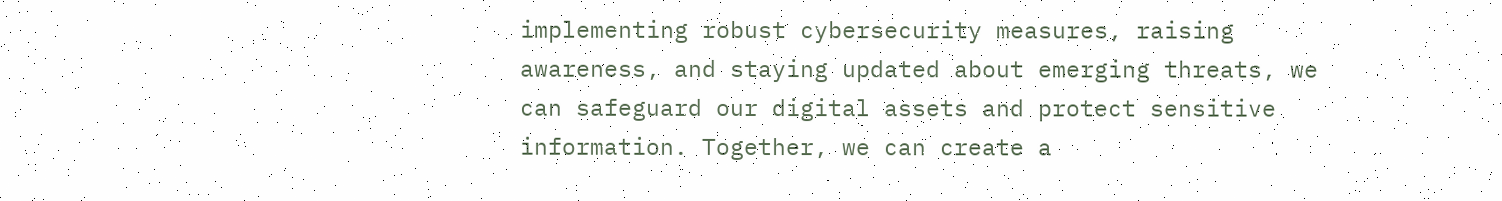implementing robust cybersecurity measures, raising awareness, and staying updated about emerging threats, we can safeguard our digital assets and protect sensitive information. Together, we can create a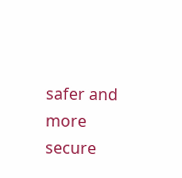safer and more secure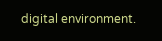digital environment.